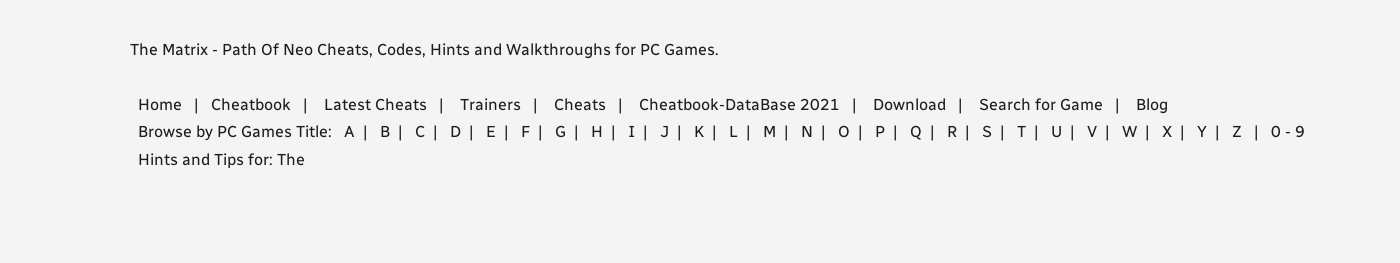The Matrix - Path Of Neo Cheats, Codes, Hints and Walkthroughs for PC Games.

  Home   |   Cheatbook   |    Latest Cheats   |    Trainers   |    Cheats   |    Cheatbook-DataBase 2021   |    Download   |    Search for Game   |    Blog
  Browse by PC Games Title:   A  |   B  |   C  |   D  |   E  |   F  |   G  |   H  |   I  |   J  |   K  |   L  |   M  |   N  |   O  |   P  |   Q  |   R  |   S  |   T  |   U  |   V  |   W  |   X  |   Y  |   Z   |   0 - 9
  Hints and Tips for: The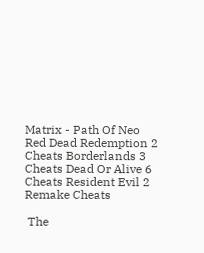Matrix - Path Of Neo
Red Dead Redemption 2 Cheats Borderlands 3 Cheats Dead Or Alive 6 Cheats Resident Evil 2 Remake Cheats

 The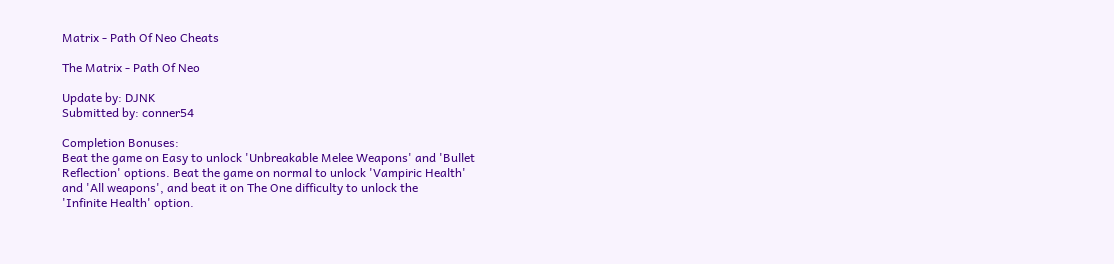Matrix - Path Of Neo Cheats

The Matrix - Path Of Neo

Update by: DJNK
Submitted by: conner54

Completion Bonuses:
Beat the game on Easy to unlock 'Unbreakable Melee Weapons' and 'Bullet
Reflection' options. Beat the game on normal to unlock 'Vampiric Health'
and 'All weapons', and beat it on The One difficulty to unlock the
'Infinite Health' option.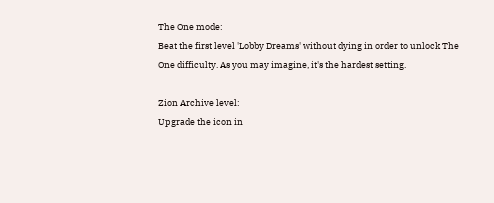The One mode:
Beat the first level 'Lobby Dreams' without dying in order to unlock The
One difficulty. As you may imagine, it's the hardest setting.

Zion Archive level:
Upgrade the icon in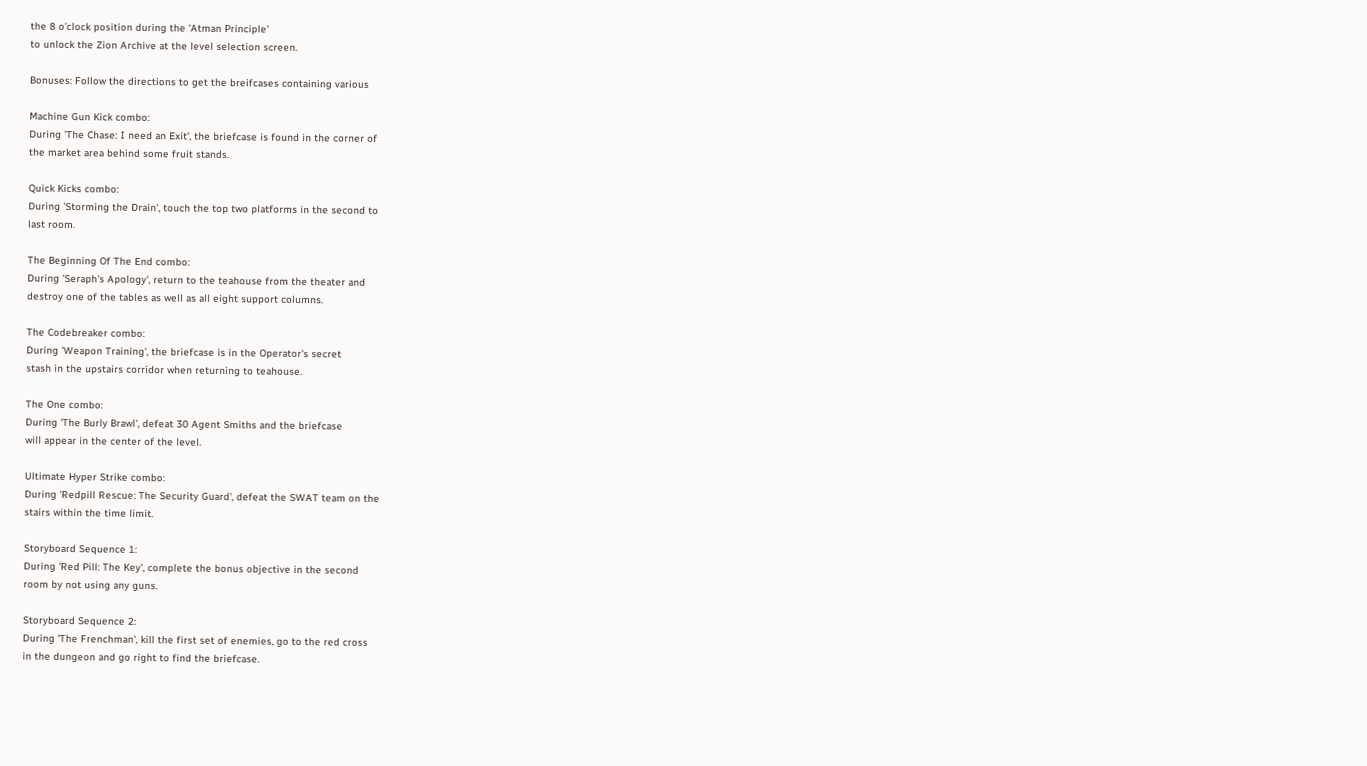the 8 o'clock position during the 'Atman Principle'
to unlock the Zion Archive at the level selection screen.

Bonuses: Follow the directions to get the breifcases containing various

Machine Gun Kick combo:
During 'The Chase: I need an Exit', the briefcase is found in the corner of
the market area behind some fruit stands.

Quick Kicks combo:
During 'Storming the Drain', touch the top two platforms in the second to
last room.

The Beginning Of The End combo:
During 'Seraph's Apology', return to the teahouse from the theater and
destroy one of the tables as well as all eight support columns.

The Codebreaker combo:
During 'Weapon Training', the briefcase is in the Operator's secret
stash in the upstairs corridor when returning to teahouse.

The One combo:
During 'The Burly Brawl', defeat 30 Agent Smiths and the briefcase
will appear in the center of the level.

Ultimate Hyper Strike combo:
During 'Redpill Rescue: The Security Guard', defeat the SWAT team on the
stairs within the time limit.

Storyboard Sequence 1:
During 'Red Pill: The Key', complete the bonus objective in the second
room by not using any guns.

Storyboard Sequence 2:
During 'The Frenchman', kill the first set of enemies, go to the red cross
in the dungeon and go right to find the briefcase.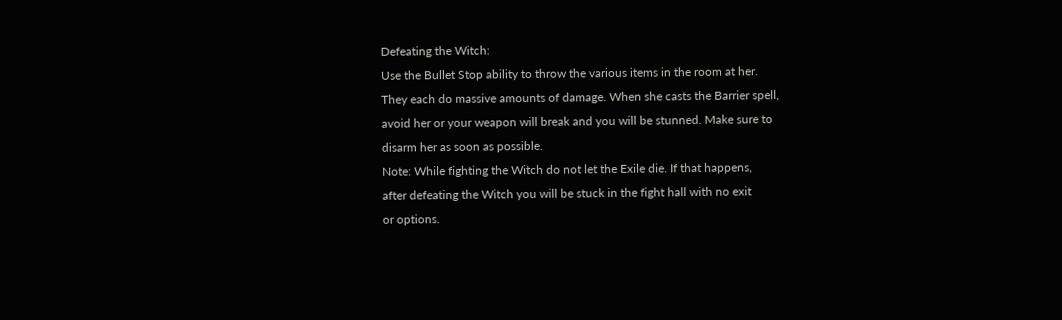Defeating the Witch:
Use the Bullet Stop ability to throw the various items in the room at her.
They each do massive amounts of damage. When she casts the Barrier spell,
avoid her or your weapon will break and you will be stunned. Make sure to
disarm her as soon as possible.
Note: While fighting the Witch do not let the Exile die. If that happens,
after defeating the Witch you will be stuck in the fight hall with no exit
or options.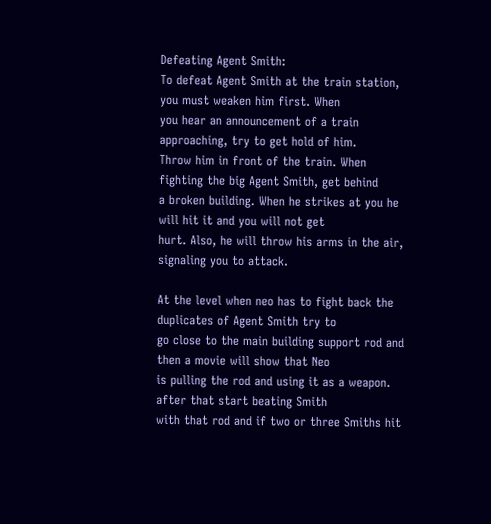Defeating Agent Smith:
To defeat Agent Smith at the train station, you must weaken him first. When
you hear an announcement of a train approaching, try to get hold of him.
Throw him in front of the train. When fighting the big Agent Smith, get behind
a broken building. When he strikes at you he will hit it and you will not get
hurt. Also, he will throw his arms in the air, signaling you to attack.

At the level when neo has to fight back the duplicates of Agent Smith try to
go close to the main building support rod and then a movie will show that Neo
is pulling the rod and using it as a weapon. after that start beating Smith
with that rod and if two or three Smiths hit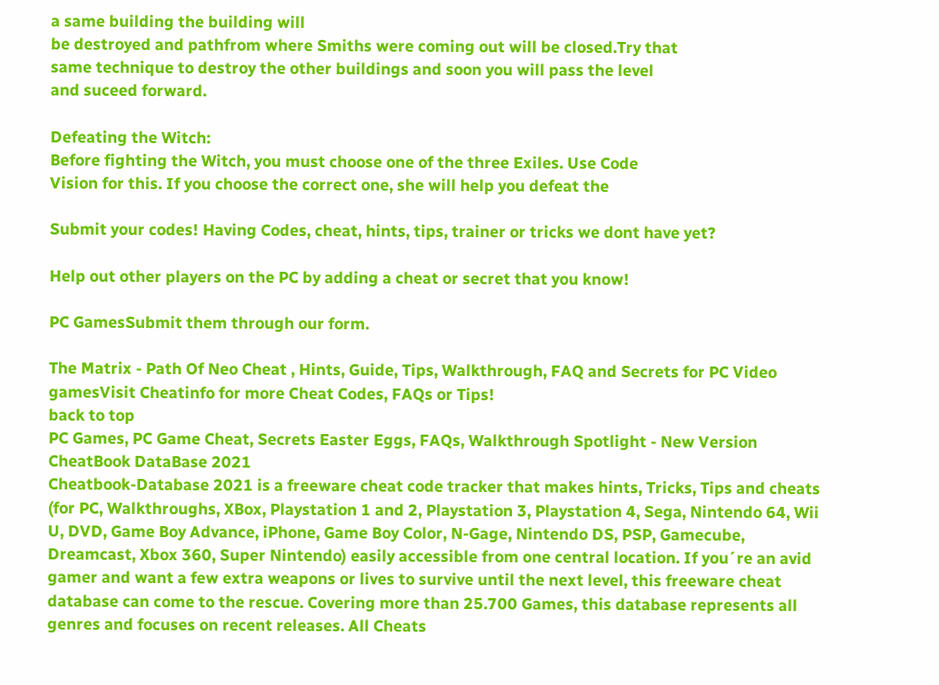a same building the building will
be destroyed and pathfrom where Smiths were coming out will be closed.Try that
same technique to destroy the other buildings and soon you will pass the level
and suceed forward.

Defeating the Witch:
Before fighting the Witch, you must choose one of the three Exiles. Use Code
Vision for this. If you choose the correct one, she will help you defeat the

Submit your codes! Having Codes, cheat, hints, tips, trainer or tricks we dont have yet?

Help out other players on the PC by adding a cheat or secret that you know!

PC GamesSubmit them through our form.

The Matrix - Path Of Neo Cheat , Hints, Guide, Tips, Walkthrough, FAQ and Secrets for PC Video gamesVisit Cheatinfo for more Cheat Codes, FAQs or Tips!
back to top
PC Games, PC Game Cheat, Secrets Easter Eggs, FAQs, Walkthrough Spotlight - New Version CheatBook DataBase 2021
Cheatbook-Database 2021 is a freeware cheat code tracker that makes hints, Tricks, Tips and cheats (for PC, Walkthroughs, XBox, Playstation 1 and 2, Playstation 3, Playstation 4, Sega, Nintendo 64, Wii U, DVD, Game Boy Advance, iPhone, Game Boy Color, N-Gage, Nintendo DS, PSP, Gamecube, Dreamcast, Xbox 360, Super Nintendo) easily accessible from one central location. If you´re an avid gamer and want a few extra weapons or lives to survive until the next level, this freeware cheat database can come to the rescue. Covering more than 25.700 Games, this database represents all genres and focuses on recent releases. All Cheats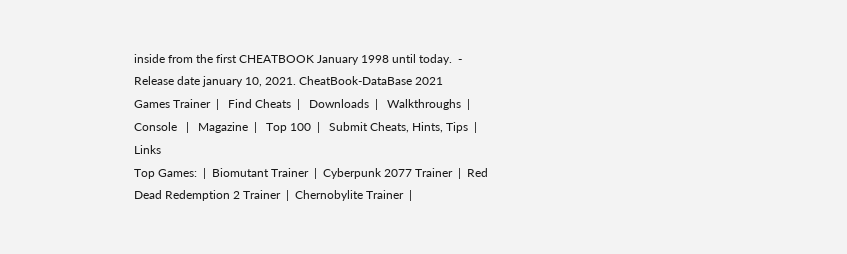inside from the first CHEATBOOK January 1998 until today.  - Release date january 10, 2021. CheatBook-DataBase 2021
Games Trainer  |   Find Cheats  |   Downloads  |   Walkthroughs  |   Console   |   Magazine  |   Top 100  |   Submit Cheats, Hints, Tips  |   Links
Top Games:  |  Biomutant Trainer  |  Cyberpunk 2077 Trainer  |  Red Dead Redemption 2 Trainer  |  Chernobylite Trainer  |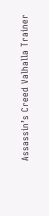Assassin’s Creed Valhalla Trainer